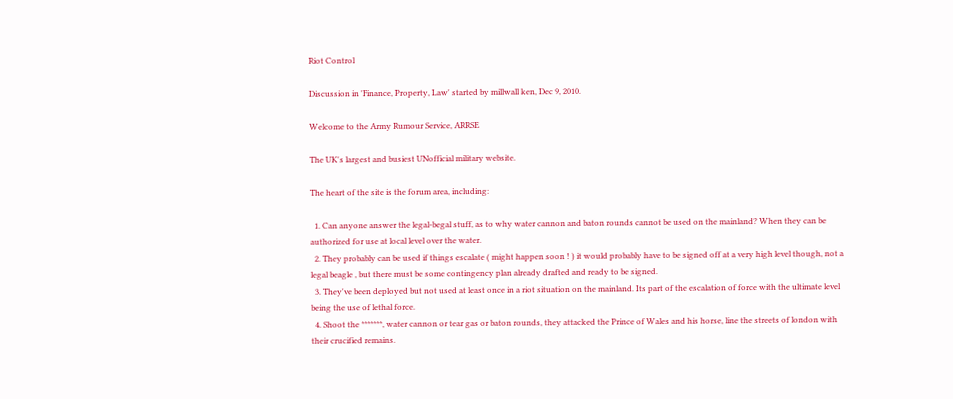Riot Control

Discussion in 'Finance, Property, Law' started by millwall ken, Dec 9, 2010.

Welcome to the Army Rumour Service, ARRSE

The UK's largest and busiest UNofficial military website.

The heart of the site is the forum area, including:

  1. Can anyone answer the legal-begal stuff, as to why water cannon and baton rounds cannot be used on the mainland? When they can be authorized for use at local level over the water.
  2. They probably can be used if things escalate ( might happen soon ! ) it would probably have to be signed off at a very high level though, not a legal beagle , but there must be some contingency plan already drafted and ready to be signed.
  3. They've been deployed but not used at least once in a riot situation on the mainland. Its part of the escalation of force with the ultimate level being the use of lethal force.
  4. Shoot the *******, water cannon or tear gas or baton rounds, they attacked the Prince of Wales and his horse, line the streets of london with their crucified remains.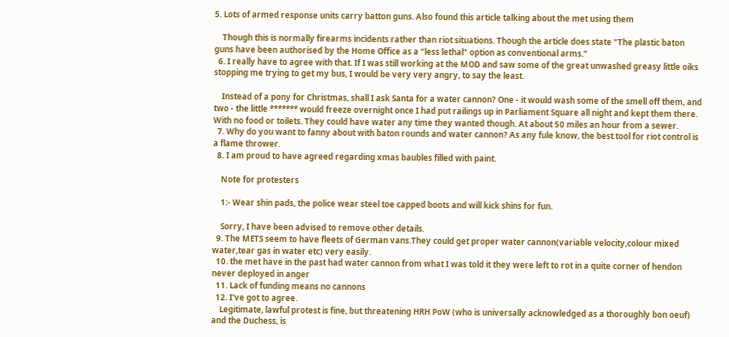5. Lots of armed response units carry batton guns. Also found this article talking about the met using them

    Though this is normally firearms incidents rather than riot situations. Though the article does state "The plastic baton guns have been authorised by the Home Office as a "less lethal" option as conventional arms."
  6. I really have to agree with that. If I was still working at the MOD and saw some of the great unwashed greasy little oiks stopping me trying to get my bus, I would be very very angry, to say the least.

    Instead of a pony for Christmas, shall I ask Santa for a water cannon? One - it would wash some of the smell off them, and two - the little ******* would freeze overnight once I had put railings up in Parliament Square all night and kept them there. With no food or toilets. They could have water any time they wanted though. At about 50 miles an hour from a sewer.
  7. Why do you want to fanny about with baton rounds and water cannon? As any fule know, the best tool for riot control is a flame thrower.
  8. I am proud to have agreed regarding xmas baubles filled with paint.

    Note for protesters

    1:- Wear shin pads, the police wear steel toe capped boots and will kick shins for fun.

    Sorry, I have been advised to remove other details.
  9. The METS seem to have fleets of German vans.They could get proper water cannon(variable velocity,colour mixed water,tear gas in water etc) very easily.
  10. the met have in the past had water cannon from what I was told it they were left to rot in a quite corner of hendon never deployed in anger
  11. Lack of funding means no cannons
  12. I've got to agree.
    Legitimate, lawful protest is fine, but threatening HRH PoW (who is universally acknowledged as a thoroughly bon oeuf) and the Duchess, is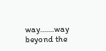way.......way beyond the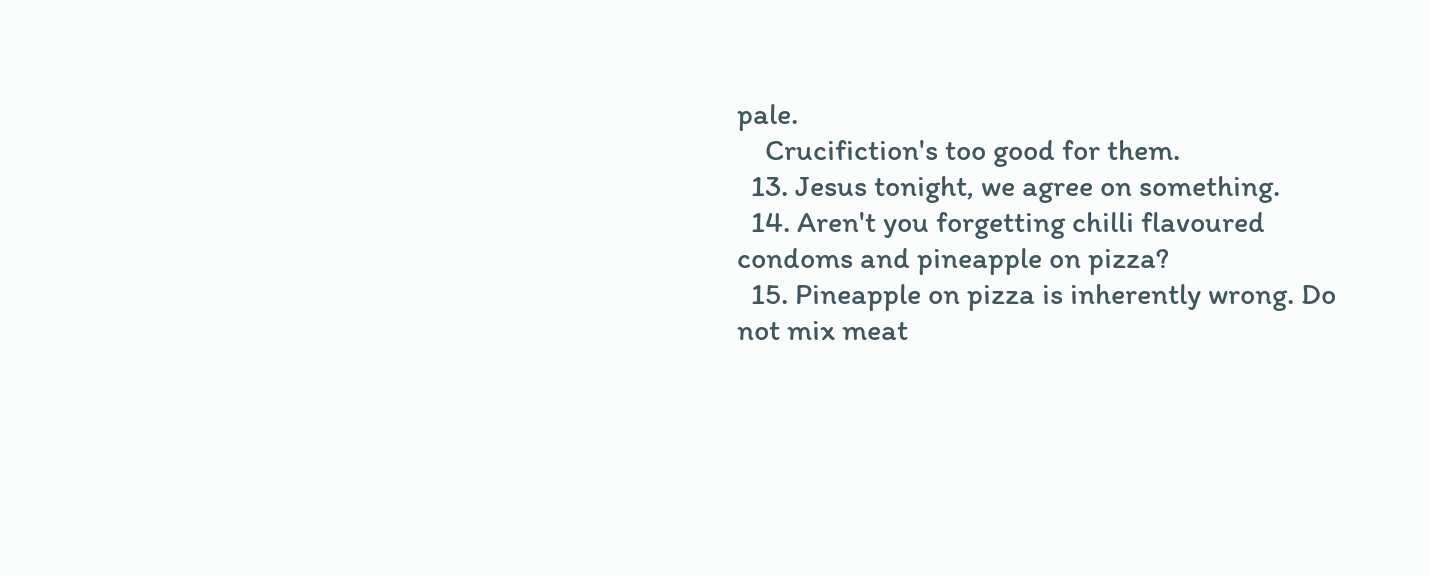pale.
    Crucifiction's too good for them.
  13. Jesus tonight, we agree on something.
  14. Aren't you forgetting chilli flavoured condoms and pineapple on pizza?
  15. Pineapple on pizza is inherently wrong. Do not mix meat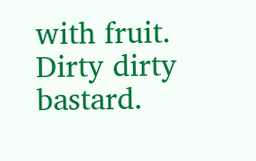with fruit. Dirty dirty bastard.